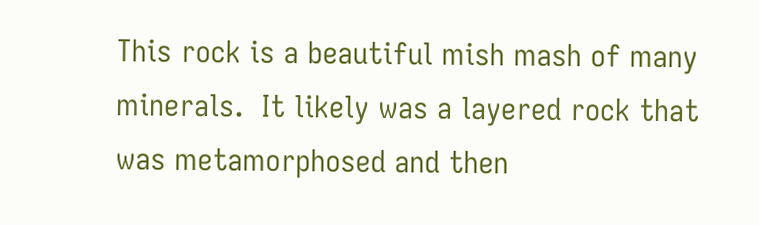This rock is a beautiful mish mash of many minerals.  It likely was a layered rock that was metamorphosed and then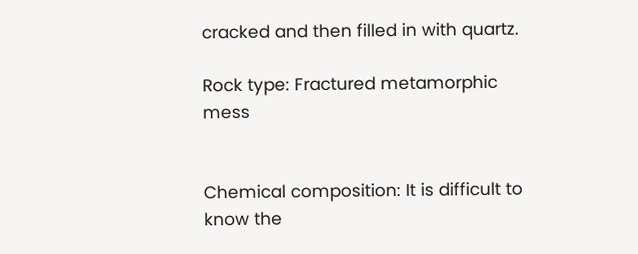cracked and then filled in with quartz.

Rock type: Fractured metamorphic mess


Chemical composition: It is difficult to know the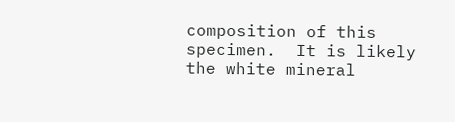composition of this specimen.  It is likely the white mineral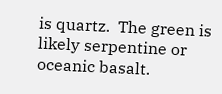is quartz.  The green is likely serpentine or oceanic basalt.